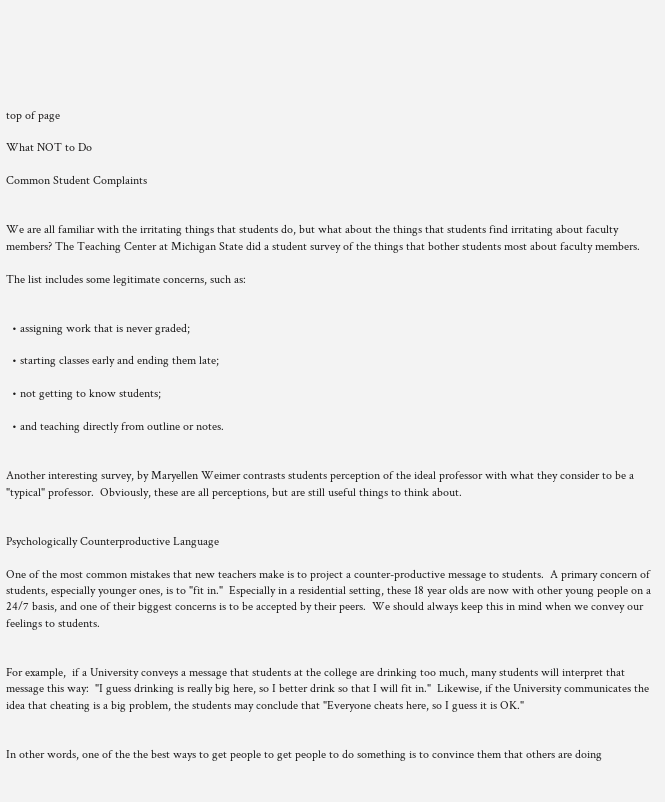top of page

What NOT to Do

Common Student Complaints


We are all familiar with the irritating things that students do, but what about the things that students find irritating about faculty members? The Teaching Center at Michigan State did a student survey of the things that bother students most about faculty members.

The list includes some legitimate concerns, such as:


  • assigning work that is never graded;

  • starting classes early and ending them late;

  • not getting to know students;

  • and teaching directly from outline or notes.


Another interesting survey, by Maryellen Weimer contrasts students perception of the ideal professor with what they consider to be a "typical" professor.  Obviously, these are all perceptions, but are still useful things to think about.


Psychologically Counterproductive Language

One of the most common mistakes that new teachers make is to project a counter-productive message to students.  A primary concern of students, especially younger ones, is to "fit in."  Especially in a residential setting, these 18 year olds are now with other young people on a 24/7 basis, and one of their biggest concerns is to be accepted by their peers.  We should always keep this in mind when we convey our feelings to students.


For example,  if a University conveys a message that students at the college are drinking too much, many students will interpret that message this way:  "I guess drinking is really big here, so I better drink so that I will fit in."  Likewise, if the University communicates the idea that cheating is a big problem, the students may conclude that "Everyone cheats here, so I guess it is OK."


In other words, one of the the best ways to get people to get people to do something is to convince them that others are doing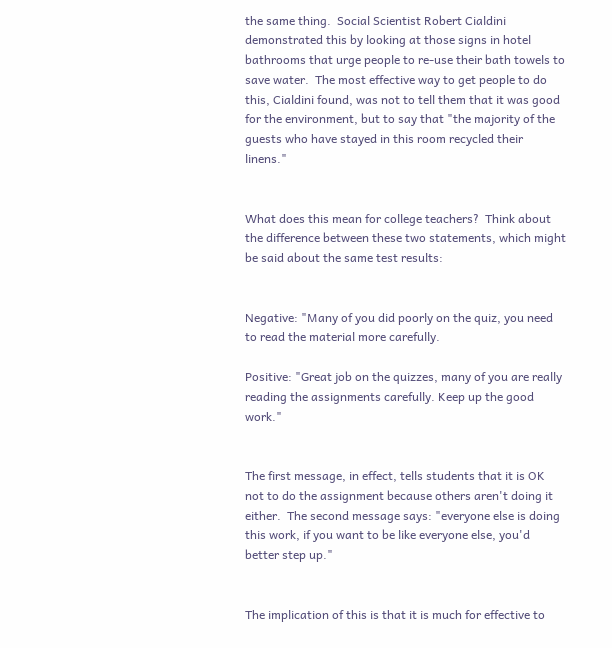the same thing.  Social Scientist Robert Cialdini demonstrated this by looking at those signs in hotel bathrooms that urge people to re-use their bath towels to save water.  The most effective way to get people to do this, Cialdini found, was not to tell them that it was good for the environment, but to say that "the majority of the guests who have stayed in this room recycled their linens."


What does this mean for college teachers?  Think about the difference between these two statements, which might be said about the same test results:


Negative: "Many of you did poorly on the quiz, you need to read the material more carefully.

Positive: "Great job on the quizzes, many of you are really reading the assignments carefully. Keep up the good work."


The first message, in effect, tells students that it is OK not to do the assignment because others aren't doing it either.  The second message says: "everyone else is doing this work, if you want to be like everyone else, you'd better step up."


The implication of this is that it is much for effective to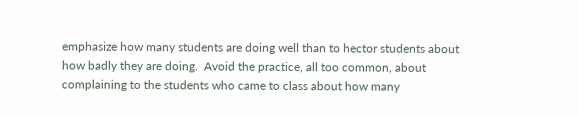emphasize how many students are doing well than to hector students about how badly they are doing.  Avoid the practice, all too common, about complaining to the students who came to class about how many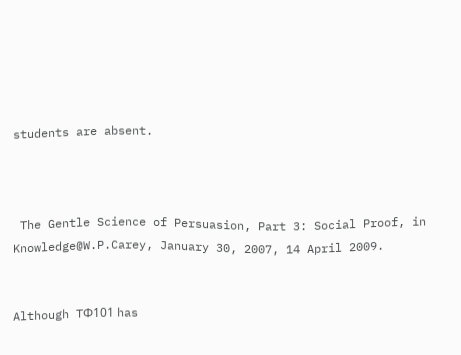students are absent.



 The Gentle Science of Persuasion, Part 3: Social Proof, in Knowledge@W.P.Carey, January 30, 2007, 14 April 2009.


Although TΦ101 has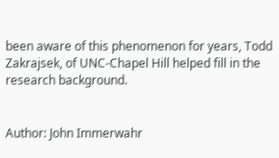been aware of this phenomenon for years, Todd Zakrajsek, of UNC-Chapel Hill helped fill in the research background.


Author: John Immerwahr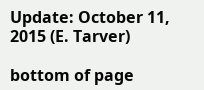Update: October 11, 2015 (E. Tarver)

bottom of page